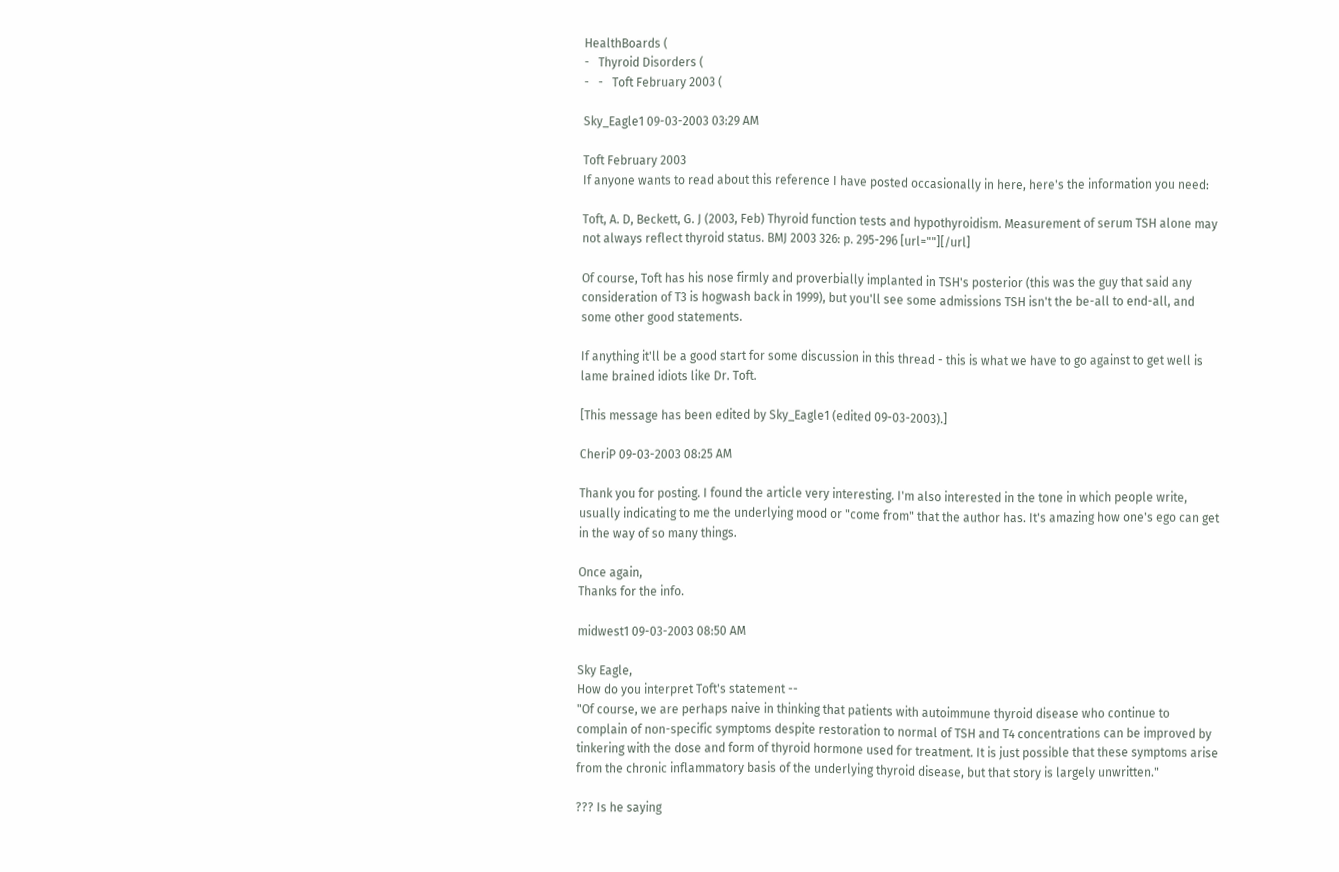HealthBoards (
-   Thyroid Disorders (
-   -   Toft February 2003 (

Sky_Eagle1 09-03-2003 03:29 AM

Toft February 2003
If anyone wants to read about this reference I have posted occasionally in here, here's the information you need:

Toft, A. D, Beckett, G. J (2003, Feb) Thyroid function tests and hypothyroidism. Measurement of serum TSH alone may not always reflect thyroid status. BMJ 2003 326: p. 295-296 [url=""][/url]

Of course, Toft has his nose firmly and proverbially implanted in TSH's posterior (this was the guy that said any consideration of T3 is hogwash back in 1999), but you'll see some admissions TSH isn't the be-all to end-all, and some other good statements.

If anything it'll be a good start for some discussion in this thread - this is what we have to go against to get well is lame brained idiots like Dr. Toft.

[This message has been edited by Sky_Eagle1 (edited 09-03-2003).]

CheriP 09-03-2003 08:25 AM

Thank you for posting. I found the article very interesting. I'm also interested in the tone in which people write, usually indicating to me the underlying mood or "come from" that the author has. It's amazing how one's ego can get in the way of so many things.

Once again,
Thanks for the info.

midwest1 09-03-2003 08:50 AM

Sky Eagle,
How do you interpret Toft's statement --
"Of course, we are perhaps naive in thinking that patients with autoimmune thyroid disease who continue to complain of non-specific symptoms despite restoration to normal of TSH and T4 concentrations can be improved by tinkering with the dose and form of thyroid hormone used for treatment. It is just possible that these symptoms arise from the chronic inflammatory basis of the underlying thyroid disease, but that story is largely unwritten."

??? Is he saying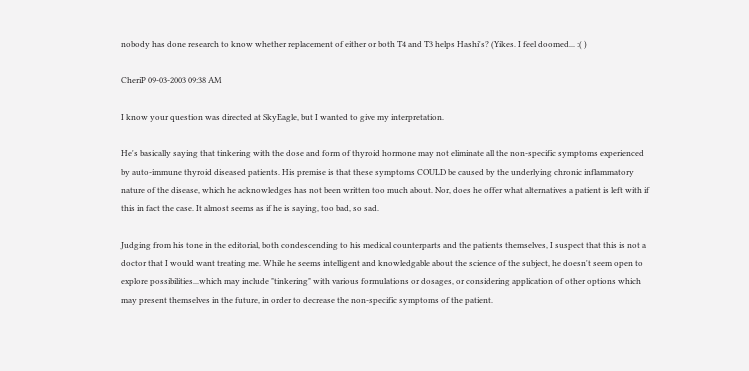nobody has done research to know whether replacement of either or both T4 and T3 helps Hashi's? (Yikes. I feel doomed... :( )

CheriP 09-03-2003 09:38 AM

I know your question was directed at SkyEagle, but I wanted to give my interpretation.

He's basically saying that tinkering with the dose and form of thyroid hormone may not eliminate all the non-specific symptoms experienced by auto-immune thyroid diseased patients. His premise is that these symptoms COULD be caused by the underlying chronic inflammatory nature of the disease, which he acknowledges has not been written too much about. Nor, does he offer what alternatives a patient is left with if this in fact the case. It almost seems as if he is saying, too bad, so sad.

Judging from his tone in the editorial, both condescending to his medical counterparts and the patients themselves, I suspect that this is not a doctor that I would want treating me. While he seems intelligent and knowledgable about the science of the subject, he doesn't seem open to explore possibilities...which may include "tinkering" with various formulations or dosages, or considering application of other options which may present themselves in the future, in order to decrease the non-specific symptoms of the patient.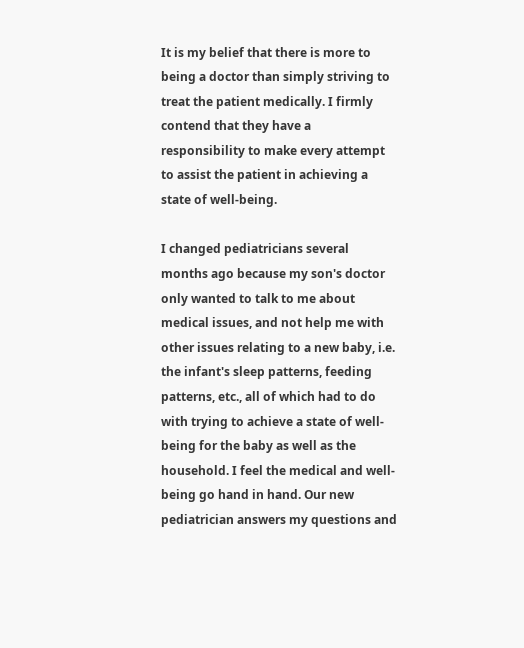It is my belief that there is more to being a doctor than simply striving to treat the patient medically. I firmly contend that they have a responsibility to make every attempt to assist the patient in achieving a state of well-being.

I changed pediatricians several months ago because my son's doctor only wanted to talk to me about medical issues, and not help me with other issues relating to a new baby, i.e. the infant's sleep patterns, feeding patterns, etc., all of which had to do with trying to achieve a state of well-being for the baby as well as the household. I feel the medical and well-being go hand in hand. Our new pediatrician answers my questions and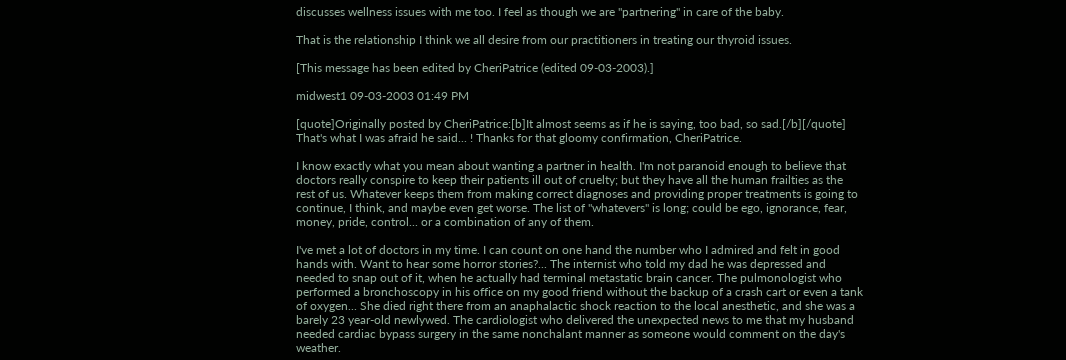discusses wellness issues with me too. I feel as though we are "partnering" in care of the baby.

That is the relationship I think we all desire from our practitioners in treating our thyroid issues.

[This message has been edited by CheriPatrice (edited 09-03-2003).]

midwest1 09-03-2003 01:49 PM

[quote]Originally posted by CheriPatrice:[b]It almost seems as if he is saying, too bad, so sad.[/b][/quote]
That's what I was afraid he said... ! Thanks for that gloomy confirmation, CheriPatrice.

I know exactly what you mean about wanting a partner in health. I'm not paranoid enough to believe that doctors really conspire to keep their patients ill out of cruelty; but they have all the human frailties as the rest of us. Whatever keeps them from making correct diagnoses and providing proper treatments is going to continue, I think, and maybe even get worse. The list of "whatevers" is long; could be ego, ignorance, fear, money, pride, control... or a combination of any of them.

I've met a lot of doctors in my time. I can count on one hand the number who I admired and felt in good hands with. Want to hear some horror stories?... The internist who told my dad he was depressed and needed to snap out of it, when he actually had terminal metastatic brain cancer. The pulmonologist who performed a bronchoscopy in his office on my good friend without the backup of a crash cart or even a tank of oxygen... She died right there from an anaphalactic shock reaction to the local anesthetic, and she was a barely 23 year-old newlywed. The cardiologist who delivered the unexpected news to me that my husband needed cardiac bypass surgery in the same nonchalant manner as someone would comment on the day's weather.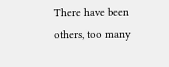There have been others, too many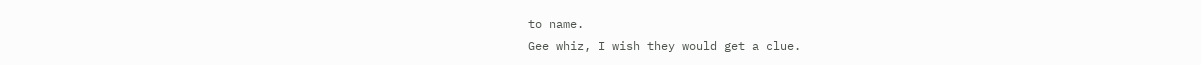to name.
Gee whiz, I wish they would get a clue.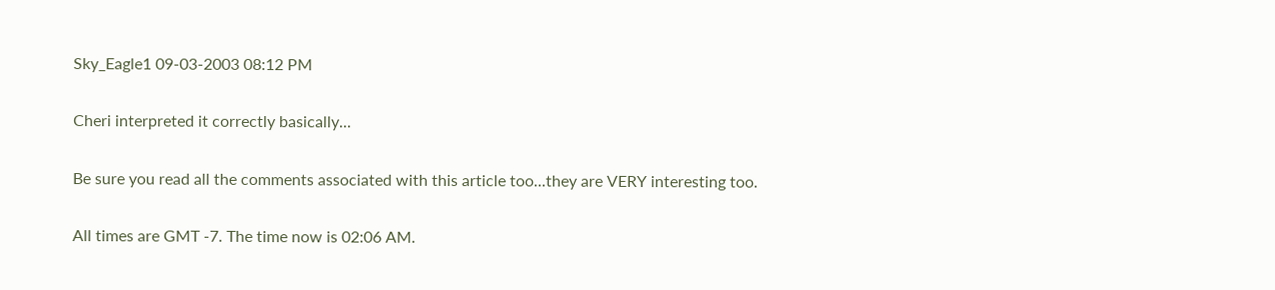Sky_Eagle1 09-03-2003 08:12 PM

Cheri interpreted it correctly basically...

Be sure you read all the comments associated with this article too...they are VERY interesting too.

All times are GMT -7. The time now is 02:06 AM.